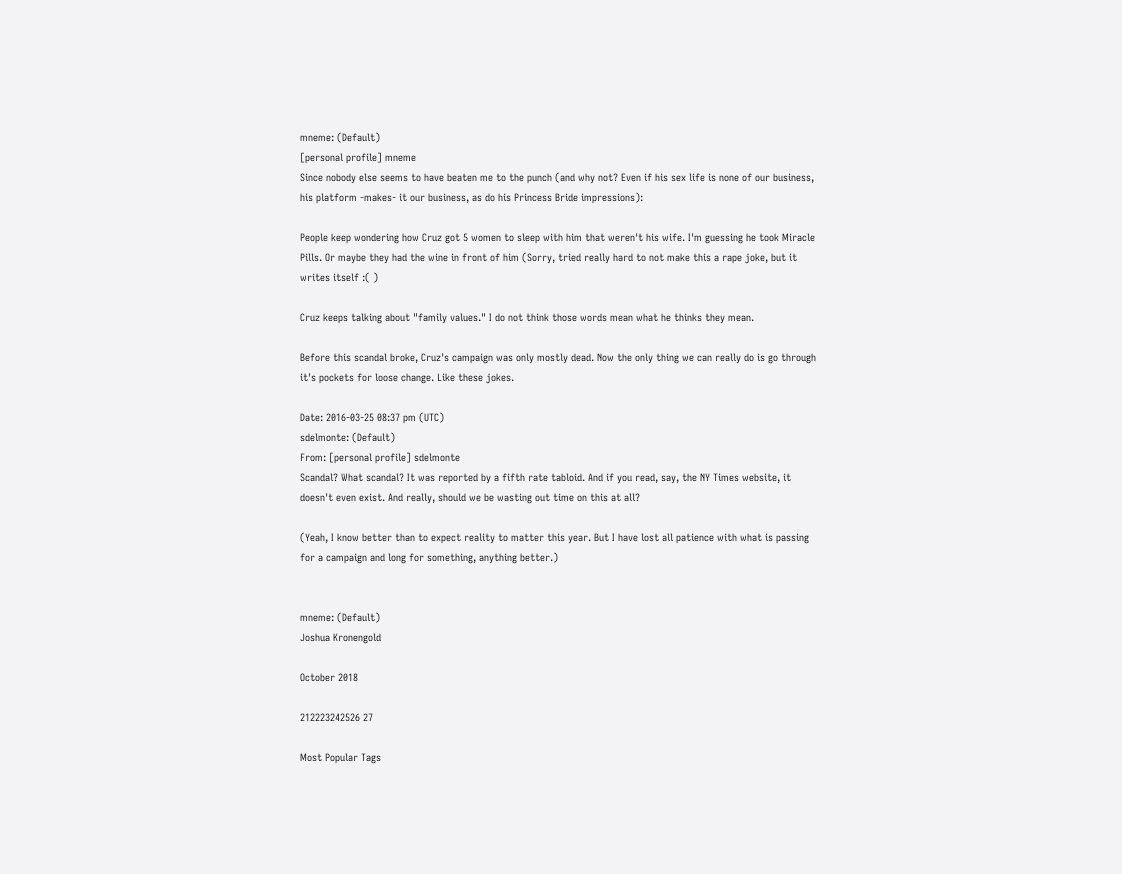mneme: (Default)
[personal profile] mneme
Since nobody else seems to have beaten me to the punch (and why not? Even if his sex life is none of our business, his platform -makes- it our business, as do his Princess Bride impressions):

People keep wondering how Cruz got 5 women to sleep with him that weren't his wife. I'm guessing he took Miracle Pills. Or maybe they had the wine in front of him (Sorry, tried really hard to not make this a rape joke, but it writes itself :( )

Cruz keeps talking about "family values." I do not think those words mean what he thinks they mean.

Before this scandal broke, Cruz's campaign was only mostly dead. Now the only thing we can really do is go through it's pockets for loose change. Like these jokes.

Date: 2016-03-25 08:37 pm (UTC)
sdelmonte: (Default)
From: [personal profile] sdelmonte
Scandal? What scandal? It was reported by a fifth rate tabloid. And if you read, say, the NY Times website, it doesn't even exist. And really, should we be wasting out time on this at all?

(Yeah, I know better than to expect reality to matter this year. But I have lost all patience with what is passing for a campaign and long for something, anything better.)


mneme: (Default)
Joshua Kronengold

October 2018

212223242526 27

Most Popular Tags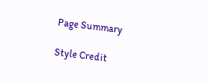Page Summary

Style Credit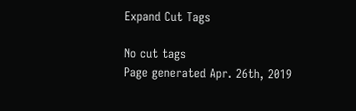Expand Cut Tags

No cut tags
Page generated Apr. 26th, 2019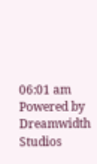06:01 am
Powered by Dreamwidth Studios